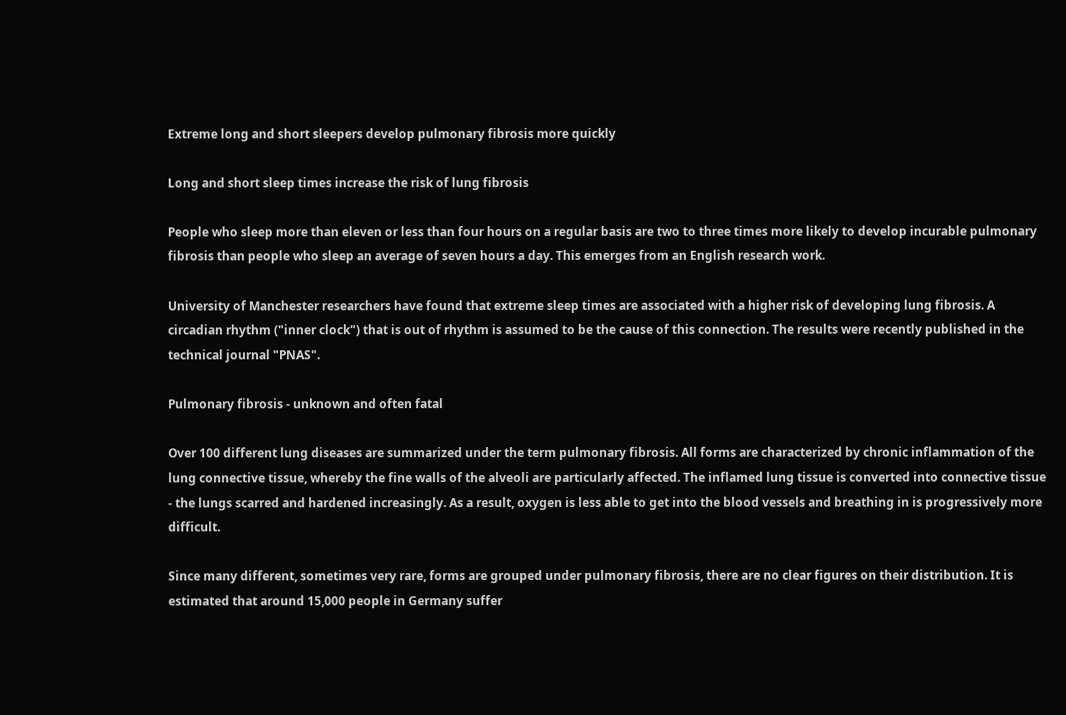Extreme long and short sleepers develop pulmonary fibrosis more quickly

Long and short sleep times increase the risk of lung fibrosis

People who sleep more than eleven or less than four hours on a regular basis are two to three times more likely to develop incurable pulmonary fibrosis than people who sleep an average of seven hours a day. This emerges from an English research work.

University of Manchester researchers have found that extreme sleep times are associated with a higher risk of developing lung fibrosis. A circadian rhythm ("inner clock") that is out of rhythm is assumed to be the cause of this connection. The results were recently published in the technical journal "PNAS".

Pulmonary fibrosis - unknown and often fatal

Over 100 different lung diseases are summarized under the term pulmonary fibrosis. All forms are characterized by chronic inflammation of the lung connective tissue, whereby the fine walls of the alveoli are particularly affected. The inflamed lung tissue is converted into connective tissue - the lungs scarred and hardened increasingly. As a result, oxygen is less able to get into the blood vessels and breathing in is progressively more difficult.

Since many different, sometimes very rare, forms are grouped under pulmonary fibrosis, there are no clear figures on their distribution. It is estimated that around 15,000 people in Germany suffer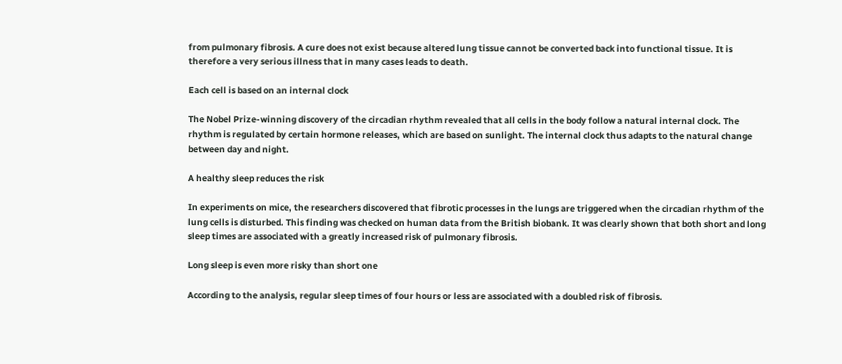from pulmonary fibrosis. A cure does not exist because altered lung tissue cannot be converted back into functional tissue. It is therefore a very serious illness that in many cases leads to death.

Each cell is based on an internal clock

The Nobel Prize-winning discovery of the circadian rhythm revealed that all cells in the body follow a natural internal clock. The rhythm is regulated by certain hormone releases, which are based on sunlight. The internal clock thus adapts to the natural change between day and night.

A healthy sleep reduces the risk

In experiments on mice, the researchers discovered that fibrotic processes in the lungs are triggered when the circadian rhythm of the lung cells is disturbed. This finding was checked on human data from the British biobank. It was clearly shown that both short and long sleep times are associated with a greatly increased risk of pulmonary fibrosis.

Long sleep is even more risky than short one

According to the analysis, regular sleep times of four hours or less are associated with a doubled risk of fibrosis.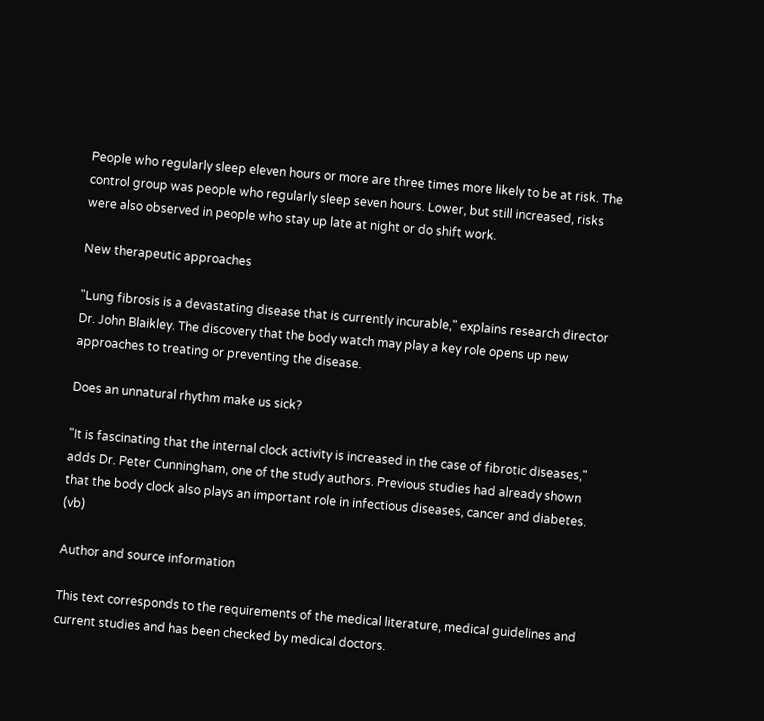People who regularly sleep eleven hours or more are three times more likely to be at risk. The control group was people who regularly sleep seven hours. Lower, but still increased, risks were also observed in people who stay up late at night or do shift work.

New therapeutic approaches

"Lung fibrosis is a devastating disease that is currently incurable," explains research director Dr. John Blaikley. The discovery that the body watch may play a key role opens up new approaches to treating or preventing the disease.

Does an unnatural rhythm make us sick?

"It is fascinating that the internal clock activity is increased in the case of fibrotic diseases," adds Dr. Peter Cunningham, one of the study authors. Previous studies had already shown that the body clock also plays an important role in infectious diseases, cancer and diabetes. (vb)

Author and source information

This text corresponds to the requirements of the medical literature, medical guidelines and current studies and has been checked by medical doctors.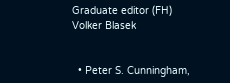Graduate editor (FH) Volker Blasek


  • Peter S. Cunningham,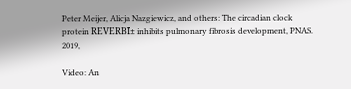Peter Meijer, Alicja Nazgiewicz, and others: The circadian clock protein REVERBĪ± inhibits pulmonary fibrosis development, PNAS. 2019,

Video: An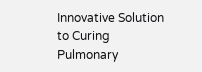Innovative Solution to Curing Pulmonary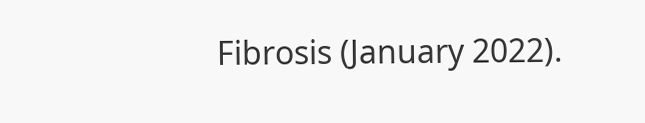Fibrosis (January 2022).